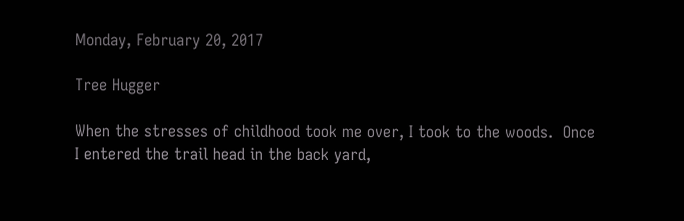Monday, February 20, 2017

Tree Hugger

When the stresses of childhood took me over, I took to the woods.  Once I entered the trail head in the back yard,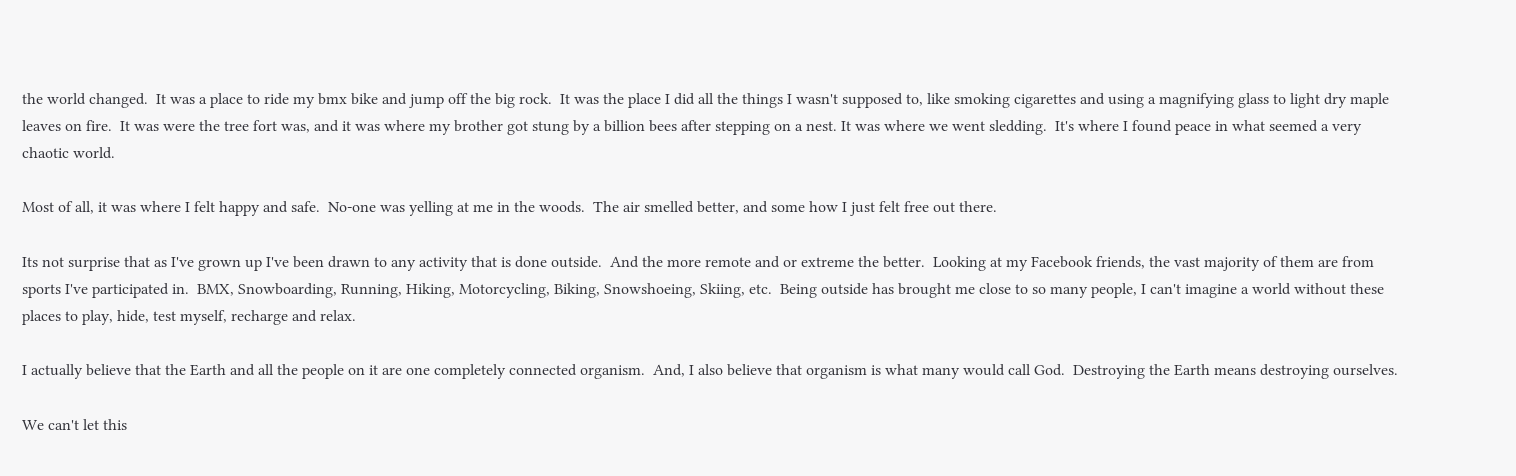the world changed.  It was a place to ride my bmx bike and jump off the big rock.  It was the place I did all the things I wasn't supposed to, like smoking cigarettes and using a magnifying glass to light dry maple leaves on fire.  It was were the tree fort was, and it was where my brother got stung by a billion bees after stepping on a nest. It was where we went sledding.  It's where I found peace in what seemed a very chaotic world.

Most of all, it was where I felt happy and safe.  No-one was yelling at me in the woods.  The air smelled better, and some how I just felt free out there.

Its not surprise that as I've grown up I've been drawn to any activity that is done outside.  And the more remote and or extreme the better.  Looking at my Facebook friends, the vast majority of them are from sports I've participated in.  BMX, Snowboarding, Running, Hiking, Motorcycling, Biking, Snowshoeing, Skiing, etc.  Being outside has brought me close to so many people, I can't imagine a world without these places to play, hide, test myself, recharge and relax.

I actually believe that the Earth and all the people on it are one completely connected organism.  And, I also believe that organism is what many would call God.  Destroying the Earth means destroying ourselves.

We can't let this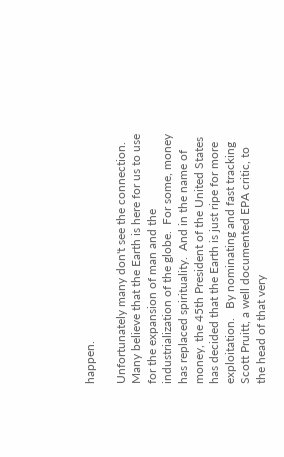happen.

Unfortunately many don't see the connection.  Many believe that the Earth is here for us to use for the expansion of man and the industrialization of the globe.  For some, money has replaced spirituality.  And in the name of money, the 45th President of the United States has decided that the Earth is just ripe for more exploitation.   By nominating and fast tracking Scott Pruitt, a well documented EPA critic, to the head of that very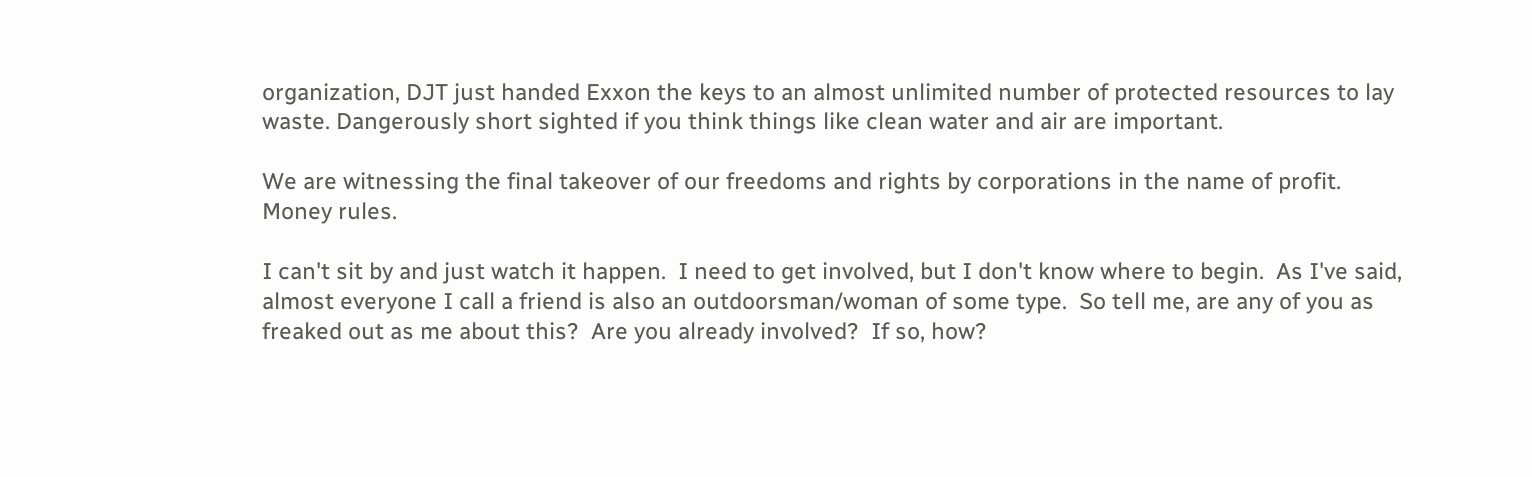organization, DJT just handed Exxon the keys to an almost unlimited number of protected resources to lay waste. Dangerously short sighted if you think things like clean water and air are important.

We are witnessing the final takeover of our freedoms and rights by corporations in the name of profit.  Money rules.

I can't sit by and just watch it happen.  I need to get involved, but I don't know where to begin.  As I've said, almost everyone I call a friend is also an outdoorsman/woman of some type.  So tell me, are any of you as freaked out as me about this?  Are you already involved?  If so, how?